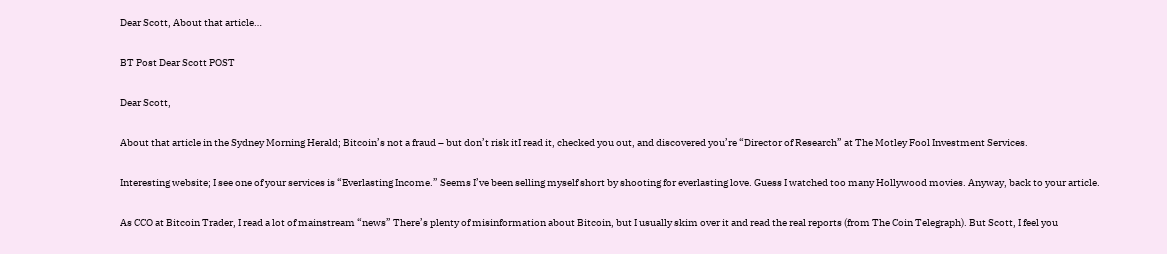Dear Scott, About that article…

BT Post Dear Scott POST

Dear Scott,

About that article in the Sydney Morning Herald; Bitcoin’s not a fraud – but don’t risk itI read it, checked you out, and discovered you’re “Director of Research” at The Motley Fool Investment Services.

Interesting website; I see one of your services is “Everlasting Income.” Seems I’ve been selling myself short by shooting for everlasting love. Guess I watched too many Hollywood movies. Anyway, back to your article.

As CCO at Bitcoin Trader, I read a lot of mainstream “news” There’s plenty of misinformation about Bitcoin, but I usually skim over it and read the real reports (from The Coin Telegraph). But Scott, I feel you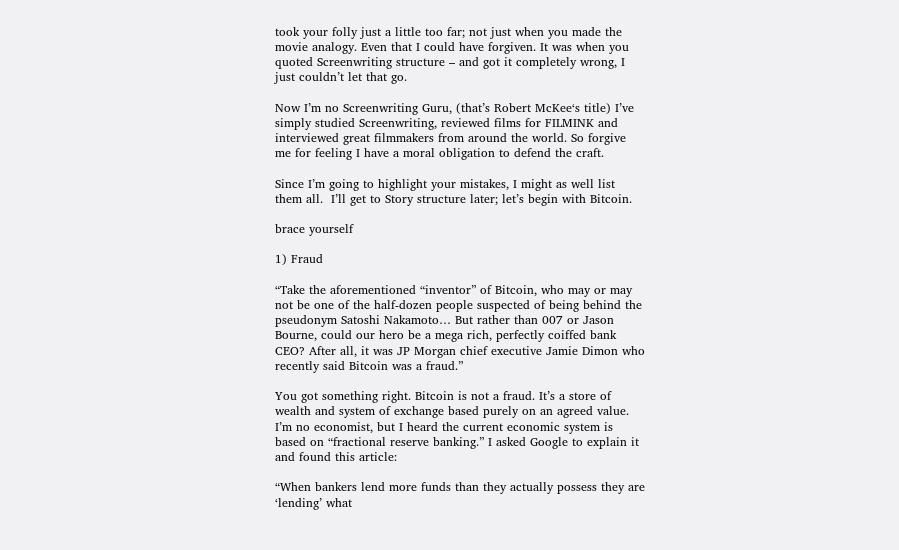took your folly just a little too far; not just when you made the movie analogy. Even that I could have forgiven. It was when you quoted Screenwriting structure – and got it completely wrong, I just couldn’t let that go.

Now I’m no Screenwriting Guru, (that’s Robert McKee‘s title) I’ve simply studied Screenwriting, reviewed films for FILMINK and interviewed great filmmakers from around the world. So forgive me for feeling I have a moral obligation to defend the craft.

Since I’m going to highlight your mistakes, I might as well list them all.  I’ll get to Story structure later; let’s begin with Bitcoin.

brace yourself

1) Fraud

“Take the aforementioned “inventor” of Bitcoin, who may or may not be one of the half-dozen people suspected of being behind the pseudonym Satoshi Nakamoto… But rather than 007 or Jason Bourne, could our hero be a mega rich, perfectly coiffed bank CEO? After all, it was JP Morgan chief executive Jamie Dimon who recently said Bitcoin was a fraud.”

You got something right. Bitcoin is not a fraud. It’s a store of wealth and system of exchange based purely on an agreed value. I’m no economist, but I heard the current economic system is based on “fractional reserve banking.” I asked Google to explain it and found this article:

“When bankers lend more funds than they actually possess they are ‘lending’ what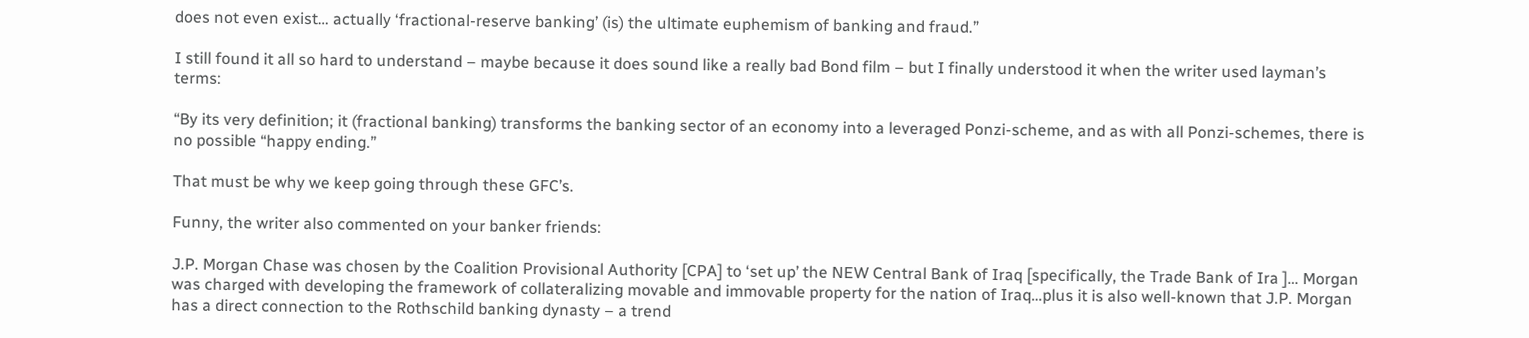does not even exist… actually ‘fractional-reserve banking’ (is) the ultimate euphemism of banking and fraud.”

I still found it all so hard to understand – maybe because it does sound like a really bad Bond film – but I finally understood it when the writer used layman’s terms:

“By its very definition; it (fractional banking) transforms the banking sector of an economy into a leveraged Ponzi-scheme, and as with all Ponzi-schemes, there is no possible “happy ending.”

That must be why we keep going through these GFC’s.

Funny, the writer also commented on your banker friends:

J.P. Morgan Chase was chosen by the Coalition Provisional Authority [CPA] to ‘set up’ the NEW Central Bank of Iraq [specifically, the Trade Bank of Ira ]… Morgan was charged with developing the framework of collateralizing movable and immovable property for the nation of Iraq…plus it is also well-known that J.P. Morgan has a direct connection to the Rothschild banking dynasty – a trend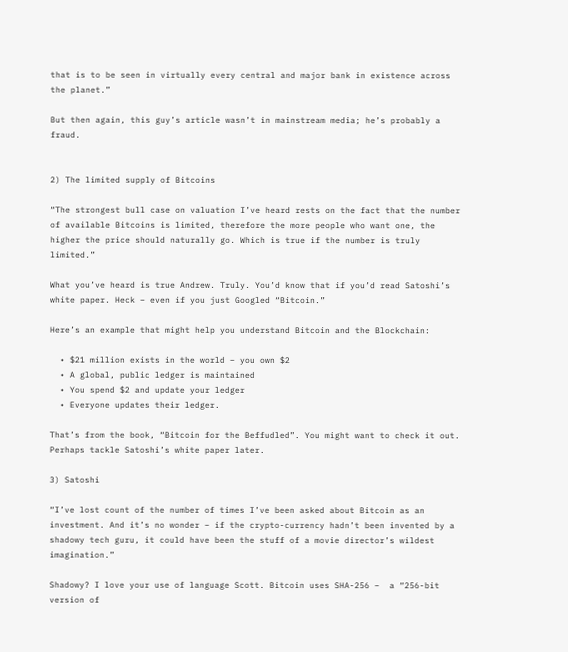that is to be seen in virtually every central and major bank in existence across the planet.”

But then again, this guy’s article wasn’t in mainstream media; he’s probably a fraud.


2) The limited supply of Bitcoins

“The strongest bull case on valuation I’ve heard rests on the fact that the number of available Bitcoins is limited, therefore the more people who want one, the higher the price should naturally go. Which is true if the number is truly limited.”

What you’ve heard is true Andrew. Truly. You’d know that if you’d read Satoshi’s white paper. Heck – even if you just Googled “Bitcoin.”

Here’s an example that might help you understand Bitcoin and the Blockchain:

  • $21 million exists in the world – you own $2
  • A global, public ledger is maintained
  • You spend $2 and update your ledger
  • Everyone updates their ledger.

That’s from the book, “Bitcoin for the Beffudled”. You might want to check it out. Perhaps tackle Satoshi’s white paper later.

3) Satoshi

“I’ve lost count of the number of times I’ve been asked about Bitcoin as an investment. And it’s no wonder – if the crypto-currency hadn’t been invented by a shadowy tech guru, it could have been the stuff of a movie director’s wildest imagination.”

Shadowy? I love your use of language Scott. Bitcoin uses SHA-256 –  a “256-bit version of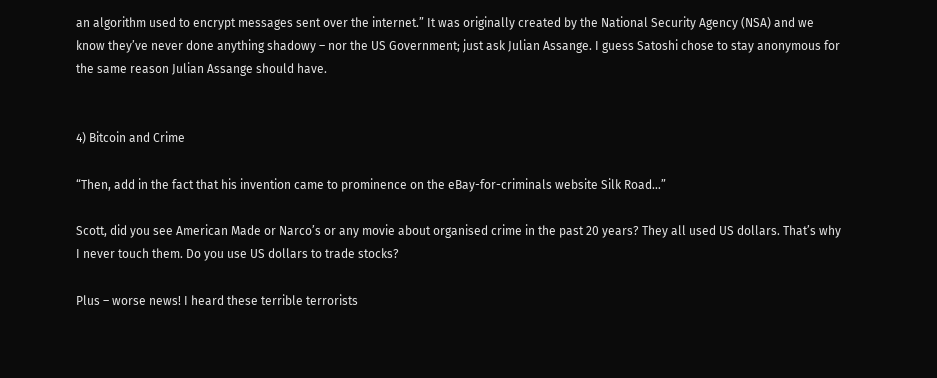an algorithm used to encrypt messages sent over the internet.” It was originally created by the National Security Agency (NSA) and we know they’ve never done anything shadowy – nor the US Government; just ask Julian Assange. I guess Satoshi chose to stay anonymous for the same reason Julian Assange should have.


4) Bitcoin and Crime

“Then, add in the fact that his invention came to prominence on the eBay-for-criminals website Silk Road…”

Scott, did you see American Made or Narco’s or any movie about organised crime in the past 20 years? They all used US dollars. That’s why I never touch them. Do you use US dollars to trade stocks?

Plus – worse news! I heard these terrible terrorists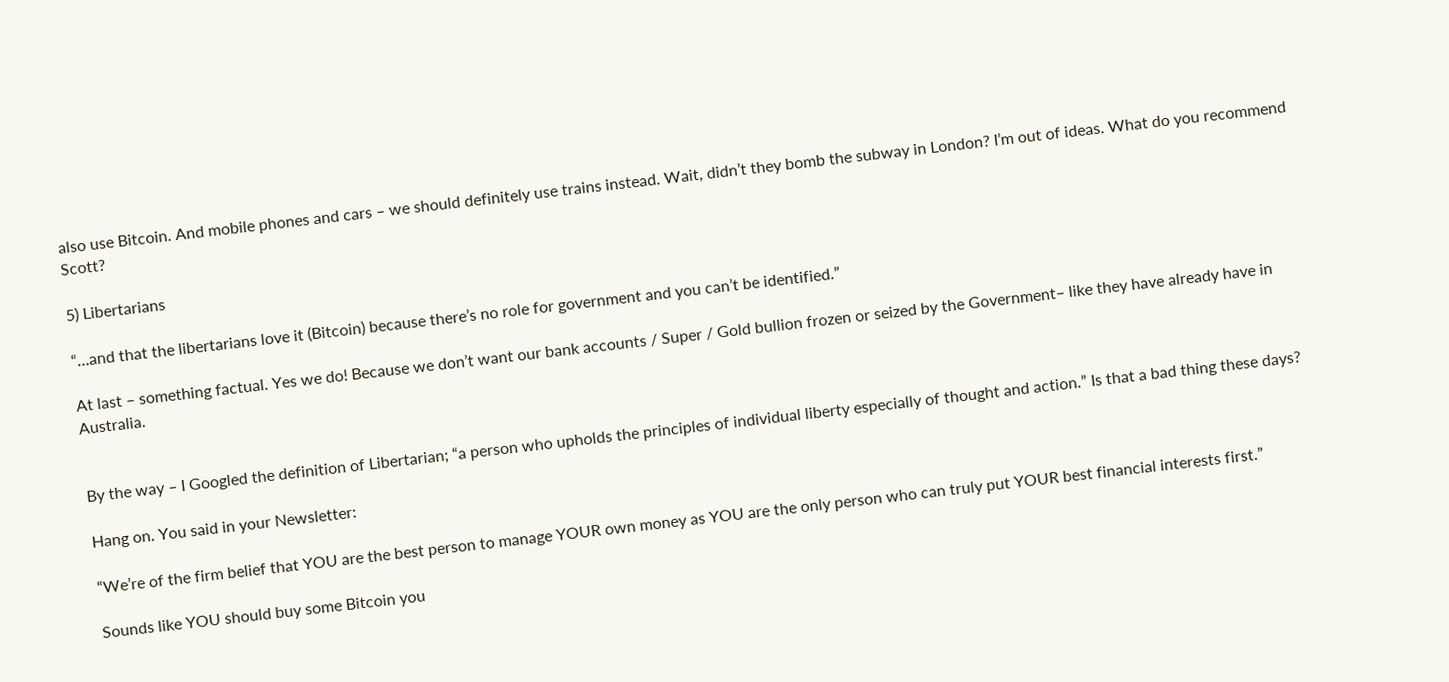also use Bitcoin. And mobile phones and cars – we should definitely use trains instead. Wait, didn’t they bomb the subway in London? I’m out of ideas. What do you recommend Scott?

5) Libertarians

“…and that the libertarians love it (Bitcoin) because there’s no role for government and you can’t be identified.”

At last – something factual. Yes we do! Because we don’t want our bank accounts / Super / Gold bullion frozen or seized by the Government– like they have already have in Australia.


By the way – I Googled the definition of Libertarian; “a person who upholds the principles of individual liberty especially of thought and action.” Is that a bad thing these days?

Hang on. You said in your Newsletter:

“We’re of the firm belief that YOU are the best person to manage YOUR own money as YOU are the only person who can truly put YOUR best financial interests first.”

Sounds like YOU should buy some Bitcoin you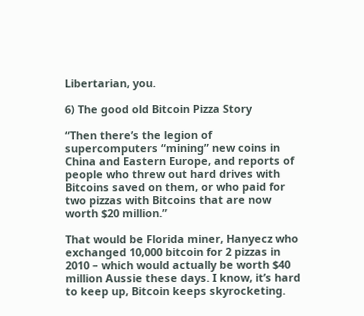Libertarian, you.

6) The good old Bitcoin Pizza Story

“Then there’s the legion of supercomputers “mining” new coins in China and Eastern Europe, and reports of people who threw out hard drives with Bitcoins saved on them, or who paid for two pizzas with Bitcoins that are now worth $20 million.”

That would be Florida miner, Hanyecz who exchanged 10,000 bitcoin for 2 pizzas in 2010 – which would actually be worth $40 million Aussie these days. I know, it’s hard to keep up, Bitcoin keeps skyrocketing.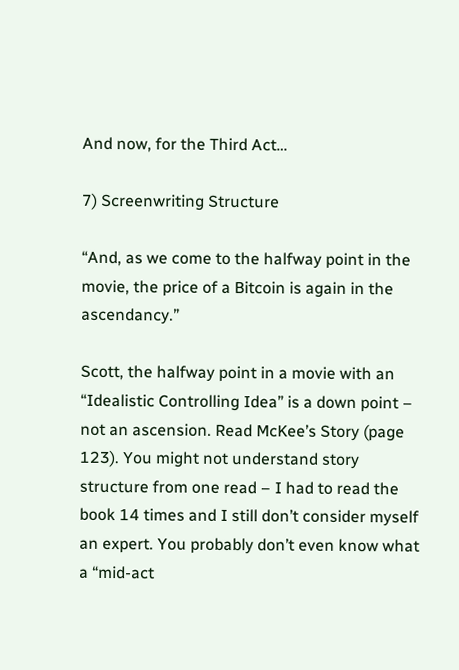And now, for the Third Act…

7) Screenwriting Structure

“And, as we come to the halfway point in the movie, the price of a Bitcoin is again in the ascendancy.”

Scott, the halfway point in a movie with an “Idealistic Controlling Idea” is a down point – not an ascension. Read McKee’s Story (page 123). You might not understand story structure from one read – I had to read the book 14 times and I still don’t consider myself an expert. You probably don’t even know what a “mid-act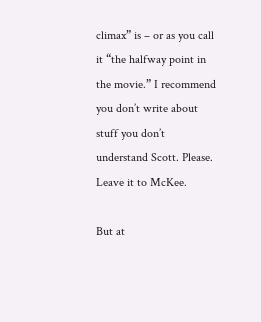climax” is – or as you call it “the halfway point in the movie.” I recommend you don’t write about stuff you don’t understand Scott. Please. Leave it to McKee.

But at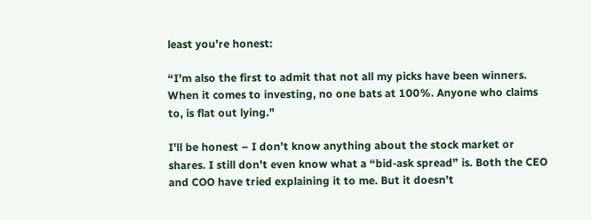least you’re honest:

“I’m also the first to admit that not all my picks have been winners. When it comes to investing, no one bats at 100%. Anyone who claims to, is flat out lying.”

I’ll be honest – I don’t know anything about the stock market or shares. I still don’t even know what a “bid-ask spread” is. Both the CEO and COO have tried explaining it to me. But it doesn’t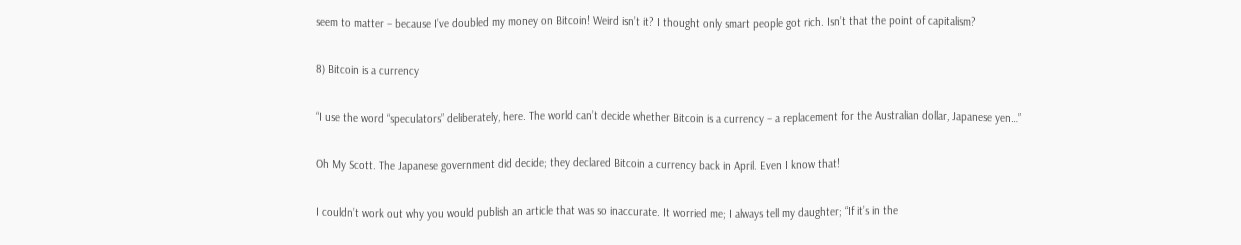seem to matter – because I’ve doubled my money on Bitcoin! Weird isn’t it? I thought only smart people got rich. Isn’t that the point of capitalism?

8) Bitcoin is a currency

“I use the word “speculators” deliberately, here. The world can’t decide whether Bitcoin is a currency – a replacement for the Australian dollar, Japanese yen…”

Oh My Scott. The Japanese government did decide; they declared Bitcoin a currency back in April. Even I know that!

I couldn’t work out why you would publish an article that was so inaccurate. It worried me; I always tell my daughter; “If it’s in the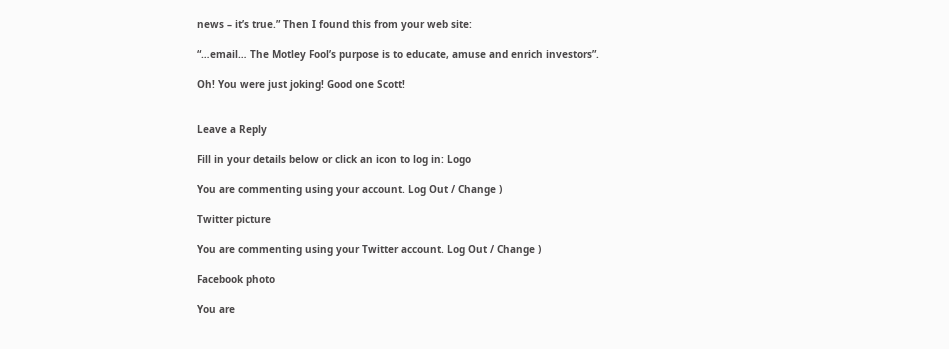news – it’s true.” Then I found this from your web site:

“…email… The Motley Fool’s purpose is to educate, amuse and enrich investors”.

Oh! You were just joking! Good one Scott!


Leave a Reply

Fill in your details below or click an icon to log in: Logo

You are commenting using your account. Log Out / Change )

Twitter picture

You are commenting using your Twitter account. Log Out / Change )

Facebook photo

You are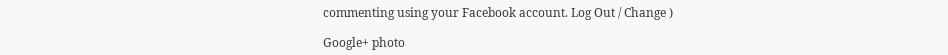commenting using your Facebook account. Log Out / Change )

Google+ photo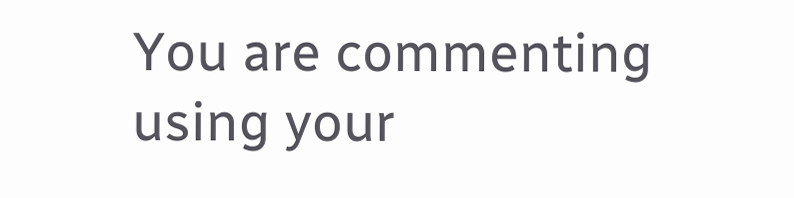You are commenting using your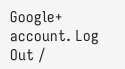Google+ account. Log Out /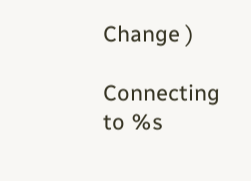Change )

Connecting to %s